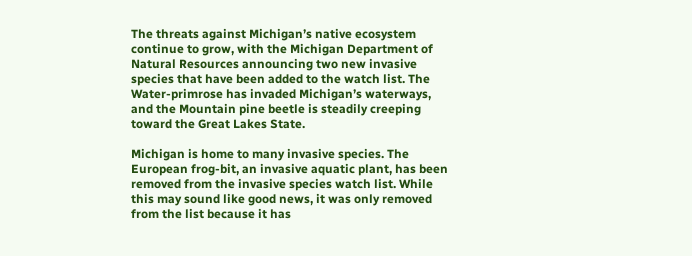The threats against Michigan’s native ecosystem continue to grow, with the Michigan Department of Natural Resources announcing two new invasive species that have been added to the watch list. The Water-primrose has invaded Michigan’s waterways, and the Mountain pine beetle is steadily creeping toward the Great Lakes State.

Michigan is home to many invasive species. The European frog-bit, an invasive aquatic plant, has been removed from the invasive species watch list. While this may sound like good news, it was only removed from the list because it has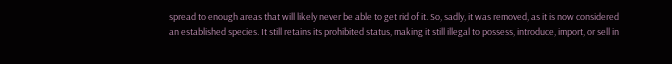spread to enough areas that will likely never be able to get rid of it. So, sadly, it was removed, as it is now considered an established species. It still retains its prohibited status, making it still illegal to possess, introduce, import, or sell in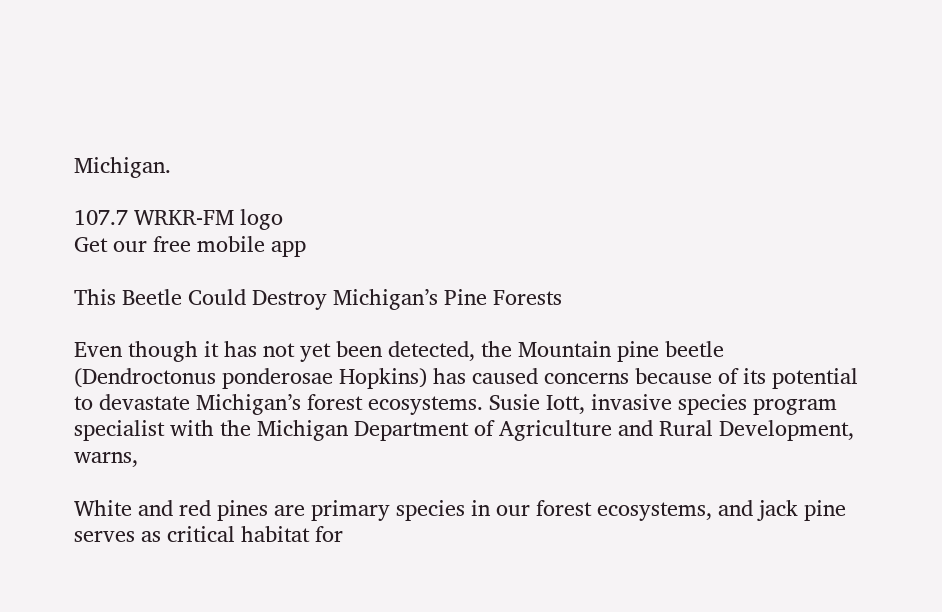Michigan.

107.7 WRKR-FM logo
Get our free mobile app

This Beetle Could Destroy Michigan’s Pine Forests

Even though it has not yet been detected, the Mountain pine beetle (Dendroctonus ponderosae Hopkins) has caused concerns because of its potential to devastate Michigan’s forest ecosystems. Susie Iott, invasive species program specialist with the Michigan Department of Agriculture and Rural Development, warns,

White and red pines are primary species in our forest ecosystems, and jack pine serves as critical habitat for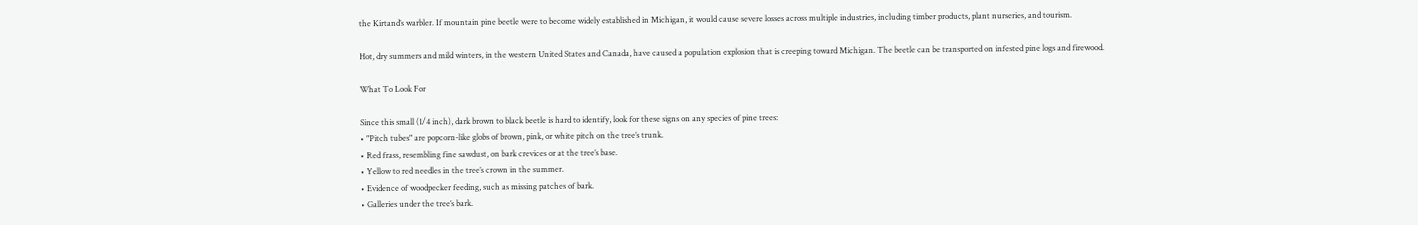the Kirtand’s warbler. If mountain pine beetle were to become widely established in Michigan, it would cause severe losses across multiple industries, including timber products, plant nurseries, and tourism.

Hot, dry summers and mild winters, in the western United States and Canada, have caused a population explosion that is creeping toward Michigan. The beetle can be transported on infested pine logs and firewood.

What To Look For

Since this small (1/4 inch), dark brown to black beetle is hard to identify, look for these signs on any species of pine trees:
• "Pitch tubes" are popcorn-like globs of brown, pink, or white pitch on the tree’s trunk.
• Red frass, resembling fine sawdust, on bark crevices or at the tree’s base.
• Yellow to red needles in the tree’s crown in the summer.
• Evidence of woodpecker feeding, such as missing patches of bark.
• Galleries under the tree’s bark.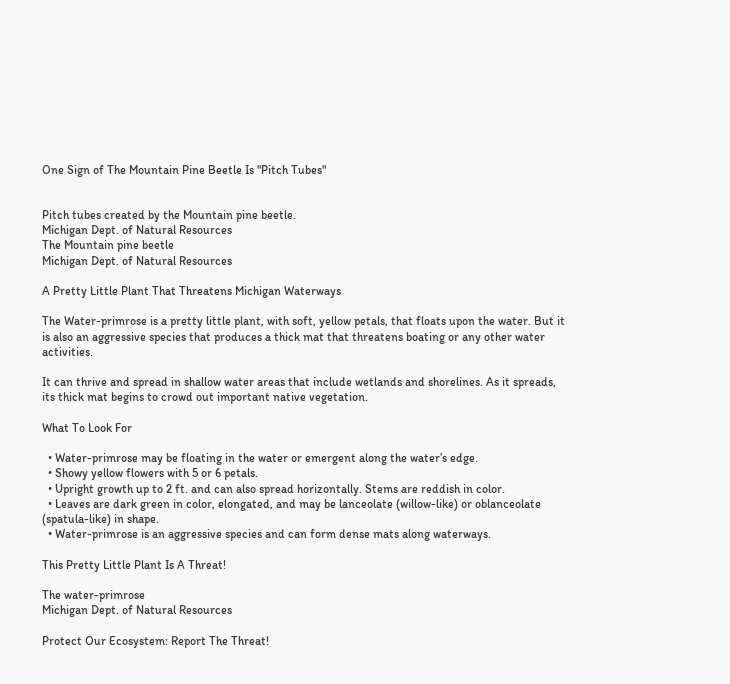One Sign of The Mountain Pine Beetle Is "Pitch Tubes"


Pitch tubes created by the Mountain pine beetle.
Michigan Dept. of Natural Resources
The Mountain pine beetle
Michigan Dept. of Natural Resources

A Pretty Little Plant That Threatens Michigan Waterways

The Water-primrose is a pretty little plant, with soft, yellow petals, that floats upon the water. But it is also an aggressive species that produces a thick mat that threatens boating or any other water activities.

It can thrive and spread in shallow water areas that include wetlands and shorelines. As it spreads, its thick mat begins to crowd out important native vegetation.

What To Look For

  • Water-primrose may be floating in the water or emergent along the water’s edge.
  • Showy yellow flowers with 5 or 6 petals.
  • Upright growth up to 2 ft. and can also spread horizontally. Stems are reddish in color.
  • Leaves are dark green in color, elongated, and may be lanceolate (willow-like) or oblanceolate (spatula-like) in shape.
  • Water-primrose is an aggressive species and can form dense mats along waterways.

This Pretty Little Plant Is A Threat!

The water-primrose
Michigan Dept. of Natural Resources

Protect Our Ecosystem: Report The Threat!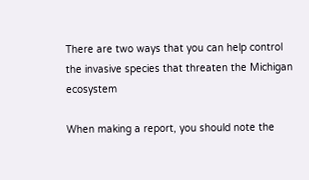There are two ways that you can help control the invasive species that threaten the Michigan ecosystem

When making a report, you should note the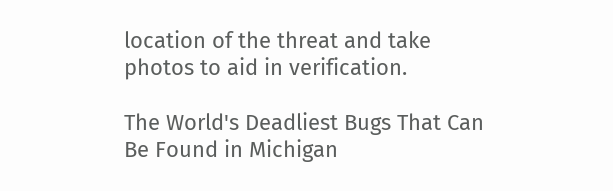location of the threat and take photos to aid in verification.

The World's Deadliest Bugs That Can Be Found in Michigan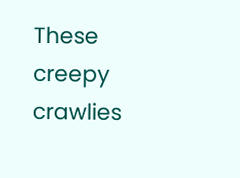These creepy crawlies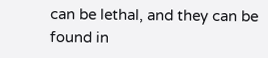can be lethal, and they can be found in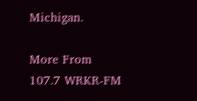Michigan.

More From 107.7 WRKR-FM